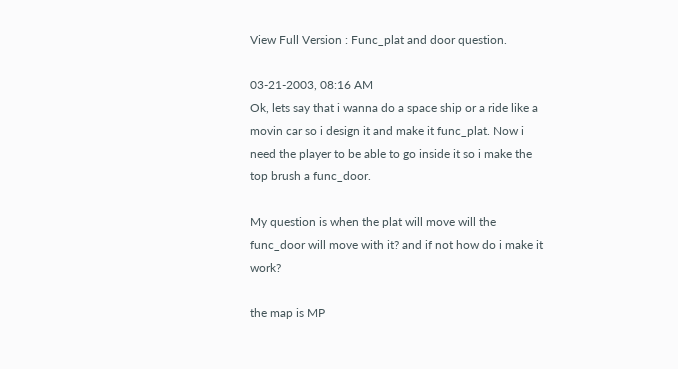View Full Version : Func_plat and door question.

03-21-2003, 08:16 AM
Ok, lets say that i wanna do a space ship or a ride like a movin car so i design it and make it func_plat. Now i need the player to be able to go inside it so i make the top brush a func_door.

My question is when the plat will move will the func_door will move with it? and if not how do i make it work?

the map is MP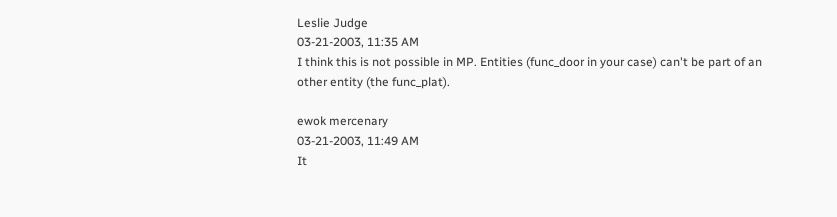Leslie Judge
03-21-2003, 11:35 AM
I think this is not possible in MP. Entities (func_door in your case) can't be part of an other entity (the func_plat).

ewok mercenary
03-21-2003, 11:49 AM
It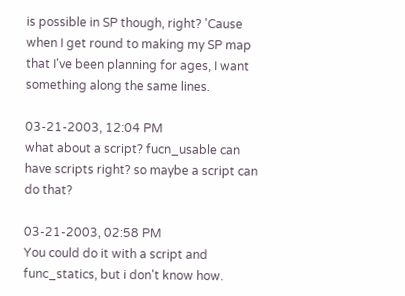is possible in SP though, right? 'Cause when I get round to making my SP map that I've been planning for ages, I want something along the same lines.

03-21-2003, 12:04 PM
what about a script? fucn_usable can have scripts right? so maybe a script can do that?

03-21-2003, 02:58 PM
You could do it with a script and func_statics, but i don't know how.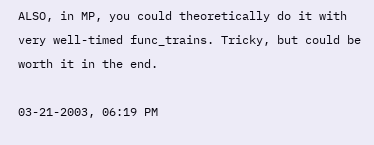ALSO, in MP, you could theoretically do it with very well-timed func_trains. Tricky, but could be worth it in the end.

03-21-2003, 06:19 PM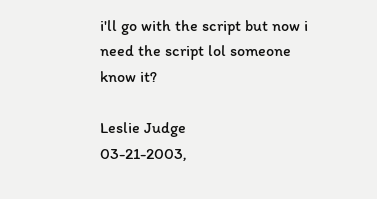i'll go with the script but now i need the script lol someone know it?

Leslie Judge
03-21-2003,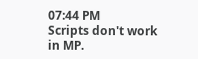07:44 PM
Scripts don't work in MP.